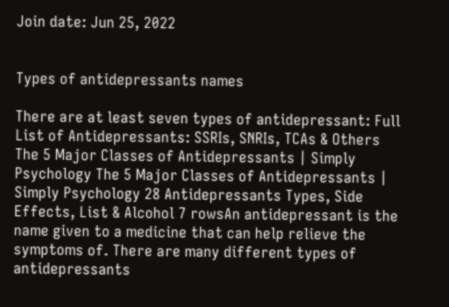Join date: Jun 25, 2022


Types of antidepressants names

There are at least seven types of antidepressant: Full List of Antidepressants: SSRIs, SNRIs, TCAs & Others The 5 Major Classes of Antidepressants | Simply Psychology The 5 Major Classes of Antidepressants | Simply Psychology 28 Antidepressants Types, Side Effects, List & Alcohol 7 rowsAn antidepressant is the name given to a medicine that can help relieve the symptoms of. There are many different types of antidepressants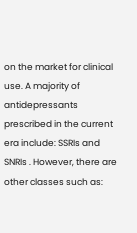on the market for clinical use. A majority of antidepressants prescribed in the current era include: SSRIs and SNRIs . However, there are other classes such as: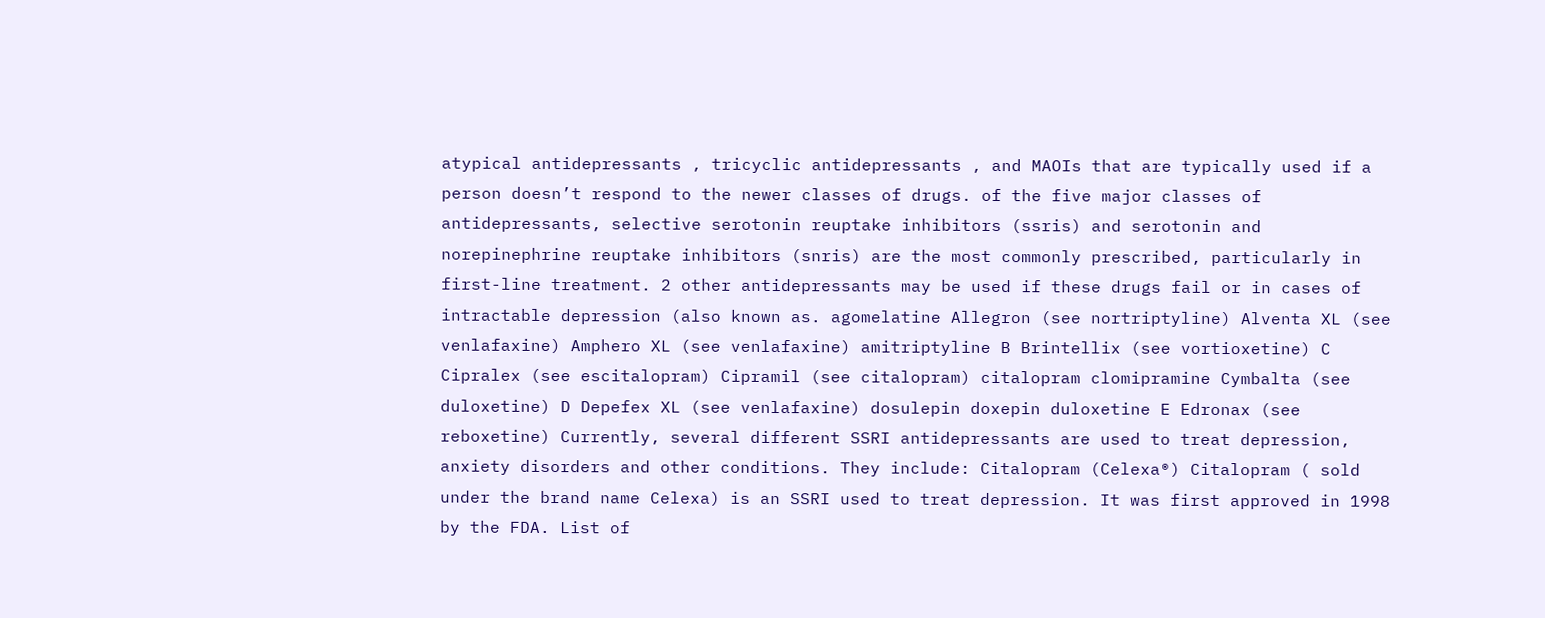atypical antidepressants , tricyclic antidepressants , and MAOIs that are typically used if a person doesn’t respond to the newer classes of drugs. of the five major classes of antidepressants, selective serotonin reuptake inhibitors (ssris) and serotonin and norepinephrine reuptake inhibitors (snris) are the most commonly prescribed, particularly in first-line treatment. 2 other antidepressants may be used if these drugs fail or in cases of intractable depression (also known as. agomelatine Allegron (see nortriptyline) Alventa XL (see venlafaxine) Amphero XL (see venlafaxine) amitriptyline B Brintellix (see vortioxetine) C Cipralex (see escitalopram) Cipramil (see citalopram) citalopram clomipramine Cymbalta (see duloxetine) D Depefex XL (see venlafaxine) dosulepin doxepin duloxetine E Edronax (see reboxetine) Currently, several different SSRI antidepressants are used to treat depression, anxiety disorders and other conditions. They include: Citalopram (Celexa®) Citalopram ( sold under the brand name Celexa) is an SSRI used to treat depression. It was first approved in 1998 by the FDA. List of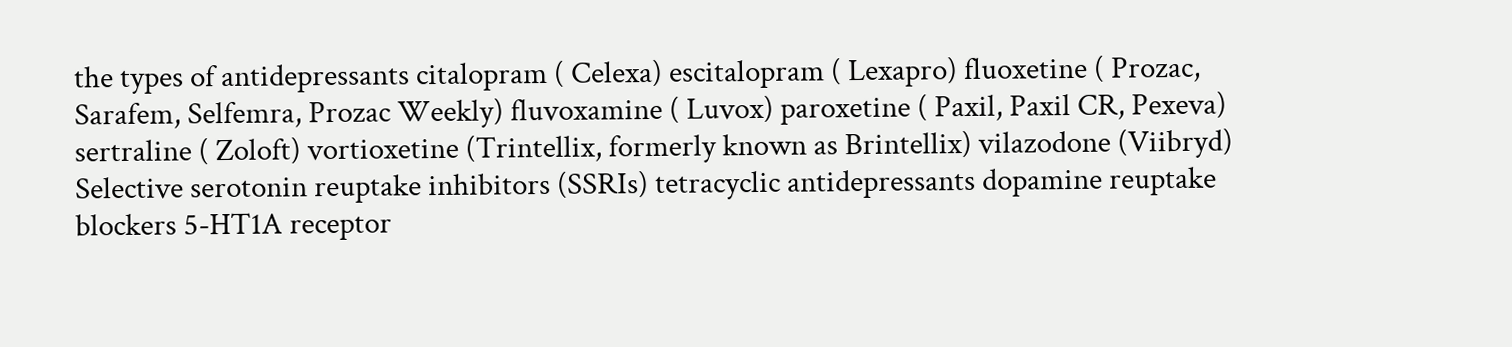the types of antidepressants citalopram ( Celexa) escitalopram ( Lexapro) fluoxetine ( Prozac, Sarafem, Selfemra, Prozac Weekly) fluvoxamine ( Luvox) paroxetine ( Paxil, Paxil CR, Pexeva) sertraline ( Zoloft) vortioxetine (Trintellix, formerly known as Brintellix) vilazodone (Viibryd) Selective serotonin reuptake inhibitors (SSRIs) tetracyclic antidepressants dopamine reuptake blockers 5-HT1A receptor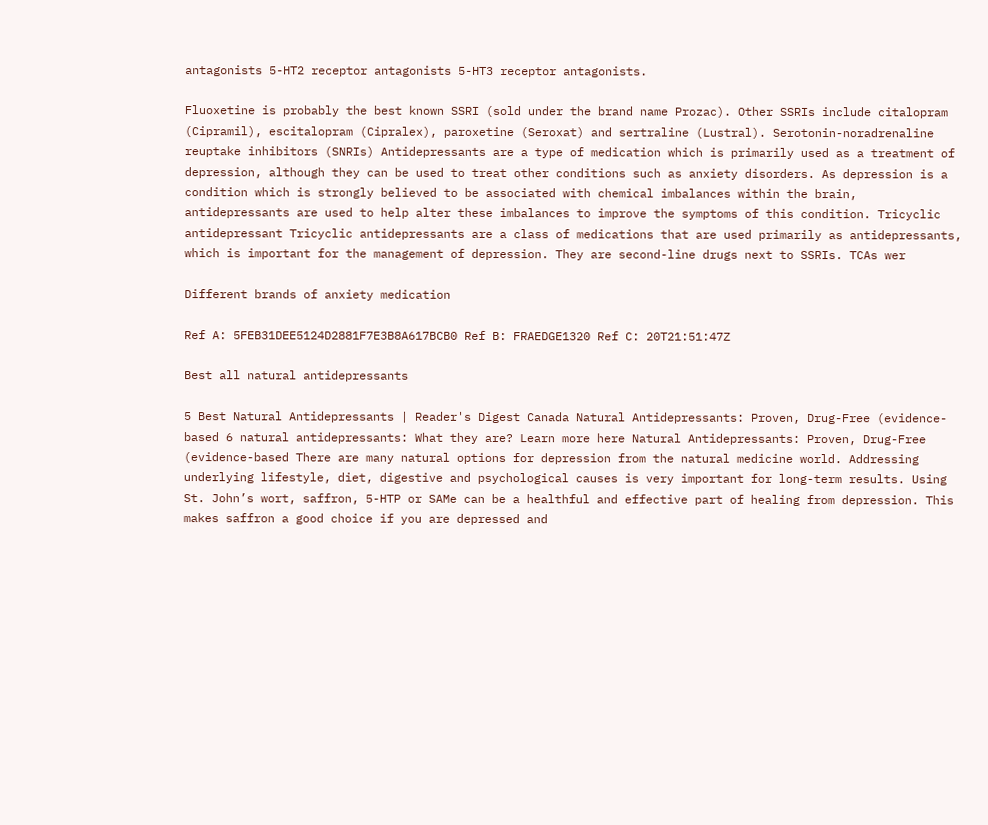antagonists 5-HT2 receptor antagonists 5-HT3 receptor antagonists.

Fluoxetine is probably the best known SSRI (sold under the brand name Prozac). Other SSRIs include citalopram (Cipramil), escitalopram (Cipralex), paroxetine (Seroxat) and sertraline (Lustral). Serotonin-noradrenaline reuptake inhibitors (SNRIs) Antidepressants are a type of medication which is primarily used as a treatment of depression, although they can be used to treat other conditions such as anxiety disorders. As depression is a condition which is strongly believed to be associated with chemical imbalances within the brain, antidepressants are used to help alter these imbalances to improve the symptoms of this condition. Tricyclic antidepressant Tricyclic antidepressants are a class of medications that are used primarily as antidepressants, which is important for the management of depression. They are second-line drugs next to SSRIs. TCAs wer

Different brands of anxiety medication

Ref A: 5FEB31DEE5124D2881F7E3B8A617BCB0 Ref B: FRAEDGE1320 Ref C: 20T21:51:47Z

Best all natural antidepressants

5 Best Natural Antidepressants | Reader's Digest Canada Natural Antidepressants: Proven, Drug-Free (evidence-based 6 natural antidepressants: What they are? Learn more here Natural Antidepressants: Proven, Drug-Free (evidence-based There are many natural options for depression from the natural medicine world. Addressing underlying lifestyle, diet, digestive and psychological causes is very important for long-term results. Using St. John’s wort, saffron, 5-HTP or SAMe can be a healthful and effective part of healing from depression. This makes saffron a good choice if you are depressed and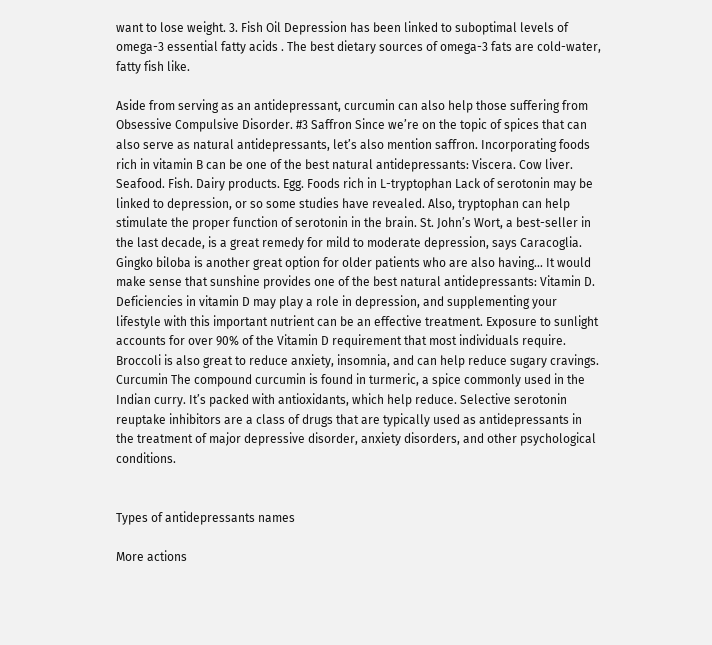want to lose weight. 3. Fish Oil Depression has been linked to suboptimal levels of omega-3 essential fatty acids . The best dietary sources of omega-3 fats are cold-water, fatty fish like.

Aside from serving as an antidepressant, curcumin can also help those suffering from Obsessive Compulsive Disorder. #3 Saffron Since we’re on the topic of spices that can also serve as natural antidepressants, let’s also mention saffron. Incorporating foods rich in vitamin B can be one of the best natural antidepressants: Viscera. Cow liver. Seafood. Fish. Dairy products. Egg. Foods rich in L-tryptophan Lack of serotonin may be linked to depression, or so some studies have revealed. Also, tryptophan can help stimulate the proper function of serotonin in the brain. St. John’s Wort, a best-seller in the last decade, is a great remedy for mild to moderate depression, says Caracoglia. Gingko biloba is another great option for older patients who are also having... It would make sense that sunshine provides one of the best natural antidepressants: Vitamin D. Deficiencies in vitamin D may play a role in depression, and supplementing your lifestyle with this important nutrient can be an effective treatment. Exposure to sunlight accounts for over 90% of the Vitamin D requirement that most individuals require. Broccoli is also great to reduce anxiety, insomnia, and can help reduce sugary cravings. Curcumin The compound curcumin is found in turmeric, a spice commonly used in the Indian curry. It’s packed with antioxidants, which help reduce. Selective serotonin reuptake inhibitors are a class of drugs that are typically used as antidepressants in the treatment of major depressive disorder, anxiety disorders, and other psychological conditions.


Types of antidepressants names

More actions